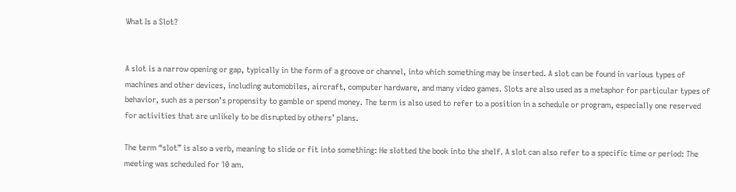What Is a Slot?


A slot is a narrow opening or gap, typically in the form of a groove or channel, into which something may be inserted. A slot can be found in various types of machines and other devices, including automobiles, aircraft, computer hardware, and many video games. Slots are also used as a metaphor for particular types of behavior, such as a person’s propensity to gamble or spend money. The term is also used to refer to a position in a schedule or program, especially one reserved for activities that are unlikely to be disrupted by others’ plans.

The term “slot” is also a verb, meaning to slide or fit into something: He slotted the book into the shelf. A slot can also refer to a specific time or period: The meeting was scheduled for 10 am.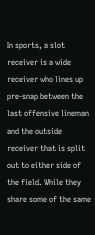In sports, a slot receiver is a wide receiver who lines up pre-snap between the last offensive lineman and the outside receiver that is split out to either side of the field. While they share some of the same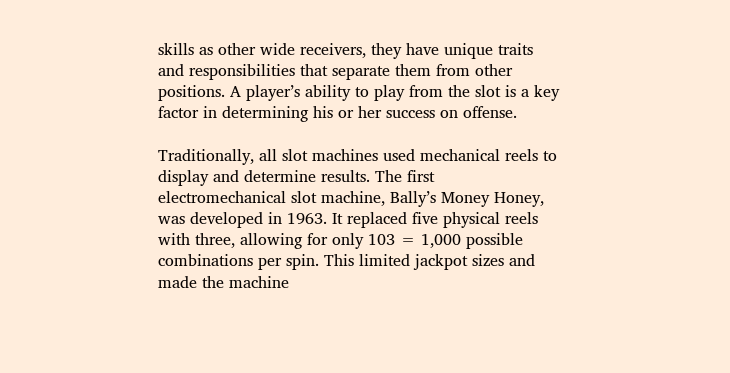skills as other wide receivers, they have unique traits and responsibilities that separate them from other positions. A player’s ability to play from the slot is a key factor in determining his or her success on offense.

Traditionally, all slot machines used mechanical reels to display and determine results. The first electromechanical slot machine, Bally’s Money Honey, was developed in 1963. It replaced five physical reels with three, allowing for only 103 = 1,000 possible combinations per spin. This limited jackpot sizes and made the machine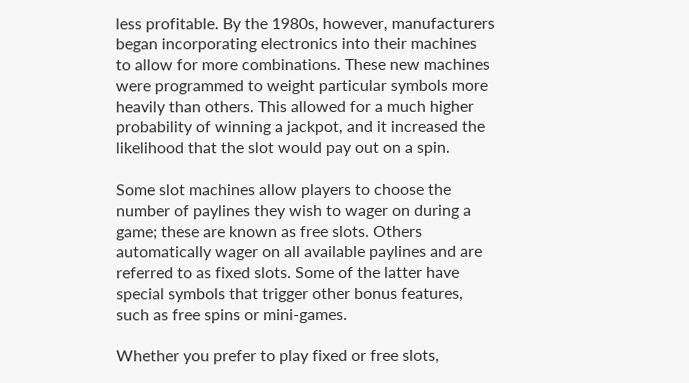less profitable. By the 1980s, however, manufacturers began incorporating electronics into their machines to allow for more combinations. These new machines were programmed to weight particular symbols more heavily than others. This allowed for a much higher probability of winning a jackpot, and it increased the likelihood that the slot would pay out on a spin.

Some slot machines allow players to choose the number of paylines they wish to wager on during a game; these are known as free slots. Others automatically wager on all available paylines and are referred to as fixed slots. Some of the latter have special symbols that trigger other bonus features, such as free spins or mini-games.

Whether you prefer to play fixed or free slots,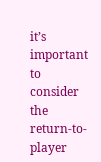it’s important to consider the return-to-player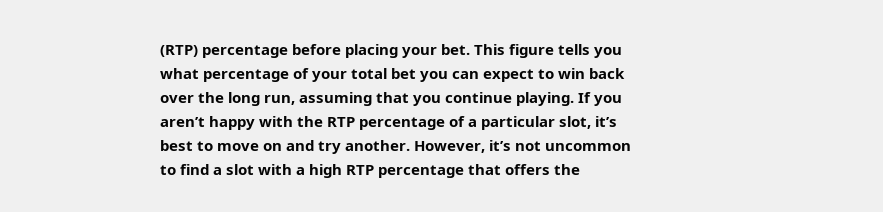(RTP) percentage before placing your bet. This figure tells you what percentage of your total bet you can expect to win back over the long run, assuming that you continue playing. If you aren’t happy with the RTP percentage of a particular slot, it’s best to move on and try another. However, it’s not uncommon to find a slot with a high RTP percentage that offers the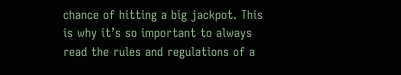chance of hitting a big jackpot. This is why it’s so important to always read the rules and regulations of a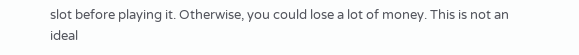slot before playing it. Otherwise, you could lose a lot of money. This is not an ideal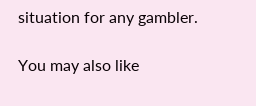situation for any gambler.

You may also like